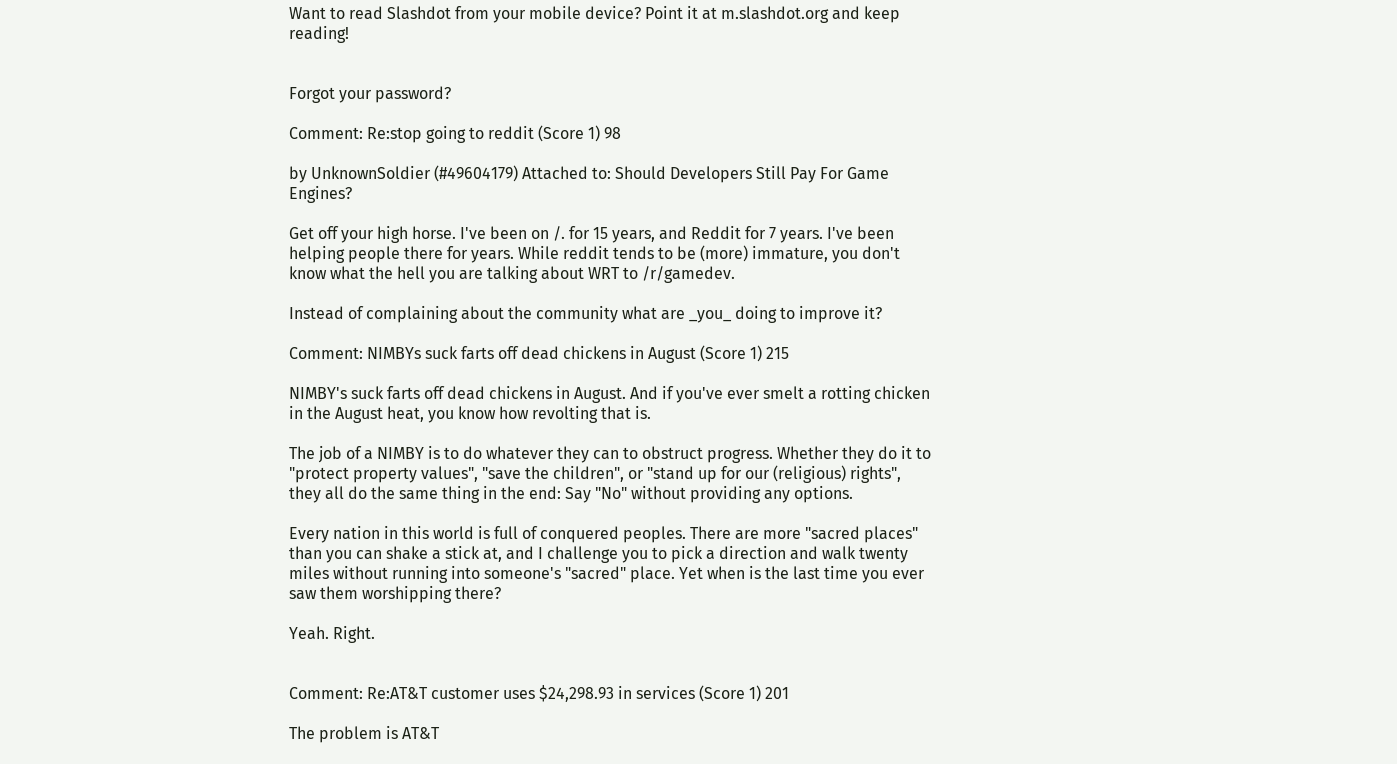Want to read Slashdot from your mobile device? Point it at m.slashdot.org and keep reading!


Forgot your password?

Comment: Re:stop going to reddit (Score 1) 98

by UnknownSoldier (#49604179) Attached to: Should Developers Still Pay For Game Engines?

Get off your high horse. I've been on /. for 15 years, and Reddit for 7 years. I've been helping people there for years. While reddit tends to be (more) immature, you don't know what the hell you are talking about WRT to /r/gamedev.

Instead of complaining about the community what are _you_ doing to improve it?

Comment: NIMBYs suck farts off dead chickens in August (Score 1) 215

NIMBY's suck farts off dead chickens in August. And if you've ever smelt a rotting chicken in the August heat, you know how revolting that is.

The job of a NIMBY is to do whatever they can to obstruct progress. Whether they do it to "protect property values", "save the children", or "stand up for our (religious) rights", they all do the same thing in the end: Say "No" without providing any options.

Every nation in this world is full of conquered peoples. There are more "sacred places" than you can shake a stick at, and I challenge you to pick a direction and walk twenty miles without running into someone's "sacred" place. Yet when is the last time you ever saw them worshipping there?

Yeah. Right.


Comment: Re:AT&T customer uses $24,298.93 in services (Score 1) 201

The problem is AT&T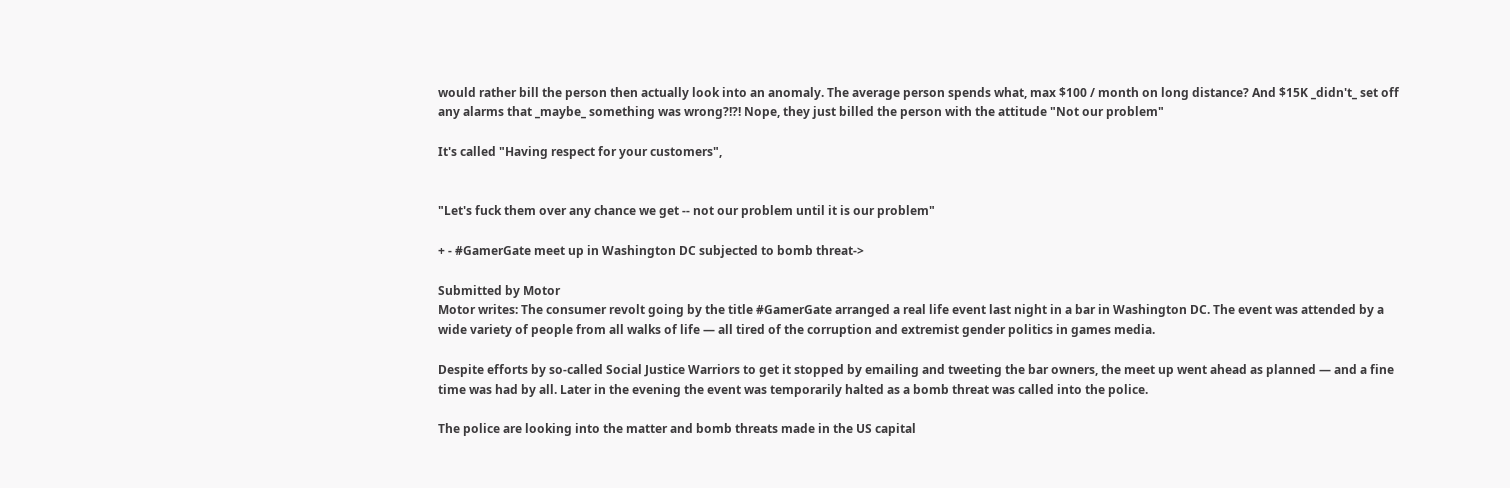would rather bill the person then actually look into an anomaly. The average person spends what, max $100 / month on long distance? And $15K _didn't_ set off any alarms that _maybe_ something was wrong?!?! Nope, they just billed the person with the attitude "Not our problem"

It's called "Having respect for your customers",


"Let's fuck them over any chance we get -- not our problem until it is our problem"

+ - #GamerGate meet up in Washington DC subjected to bomb threat->

Submitted by Motor
Motor writes: The consumer revolt going by the title #GamerGate arranged a real life event last night in a bar in Washington DC. The event was attended by a wide variety of people from all walks of life — all tired of the corruption and extremist gender politics in games media.

Despite efforts by so-called Social Justice Warriors to get it stopped by emailing and tweeting the bar owners, the meet up went ahead as planned — and a fine time was had by all. Later in the evening the event was temporarily halted as a bomb threat was called into the police.

The police are looking into the matter and bomb threats made in the US capital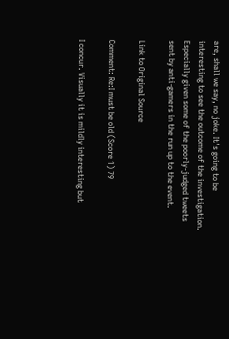are, shall we say, no joke. It's going to be interesting to see the outcome of the investigation. Especially given some of the poorly-judged tweets sent by anti-gamers in the run up to the event.

Link to Original Source

Comment: Re:I must be old (Score 1) 79

I concur. Visually it is mildly interesting but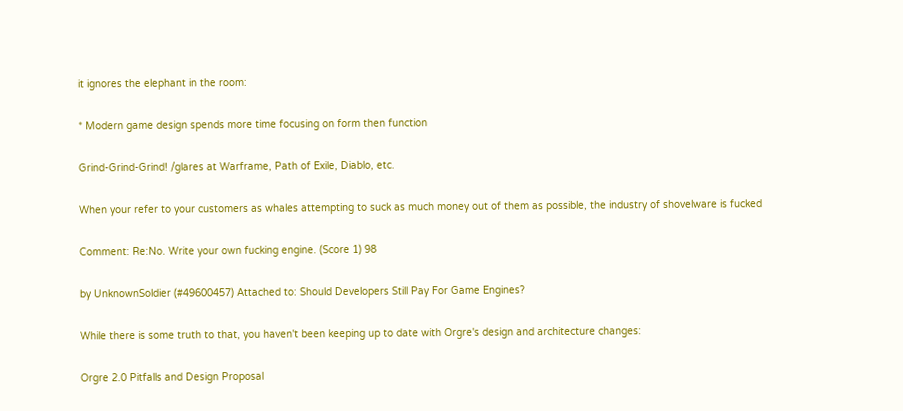it ignores the elephant in the room:

* Modern game design spends more time focusing on form then function

Grind-Grind-Grind! /glares at Warframe, Path of Exile, Diablo, etc.

When your refer to your customers as whales attempting to suck as much money out of them as possible, the industry of shovelware is fucked

Comment: Re:No. Write your own fucking engine. (Score 1) 98

by UnknownSoldier (#49600457) Attached to: Should Developers Still Pay For Game Engines?

While there is some truth to that, you haven't been keeping up to date with Orgre's design and architecture changes:

Orgre 2.0 Pitfalls and Design Proposal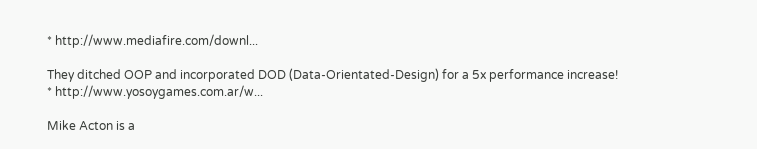* http://www.mediafire.com/downl...

They ditched OOP and incorporated DOD (Data-Orientated-Design) for a 5x performance increase!
* http://www.yosoygames.com.ar/w...

Mike Acton is a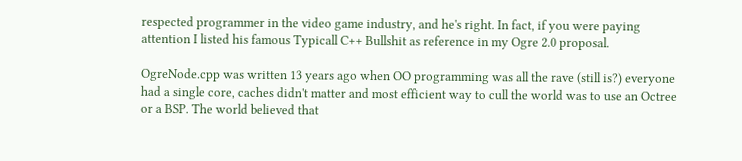respected programmer in the video game industry, and he's right. In fact, if you were paying attention I listed his famous Typicall C++ Bullshit as reference in my Ogre 2.0 proposal.

OgreNode.cpp was written 13 years ago when OO programming was all the rave (still is?) everyone had a single core, caches didn't matter and most efficient way to cull the world was to use an Octree or a BSP. The world believed that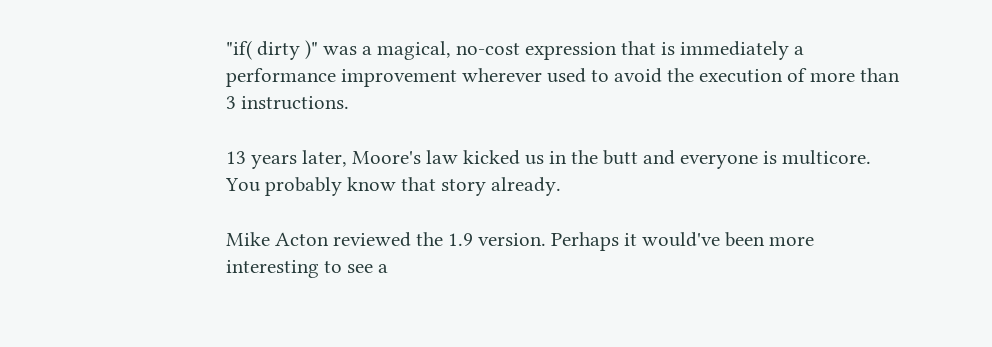"if( dirty )" was a magical, no-cost expression that is immediately a performance improvement wherever used to avoid the execution of more than 3 instructions.

13 years later, Moore's law kicked us in the butt and everyone is multicore. You probably know that story already.

Mike Acton reviewed the 1.9 version. Perhaps it would've been more interesting to see a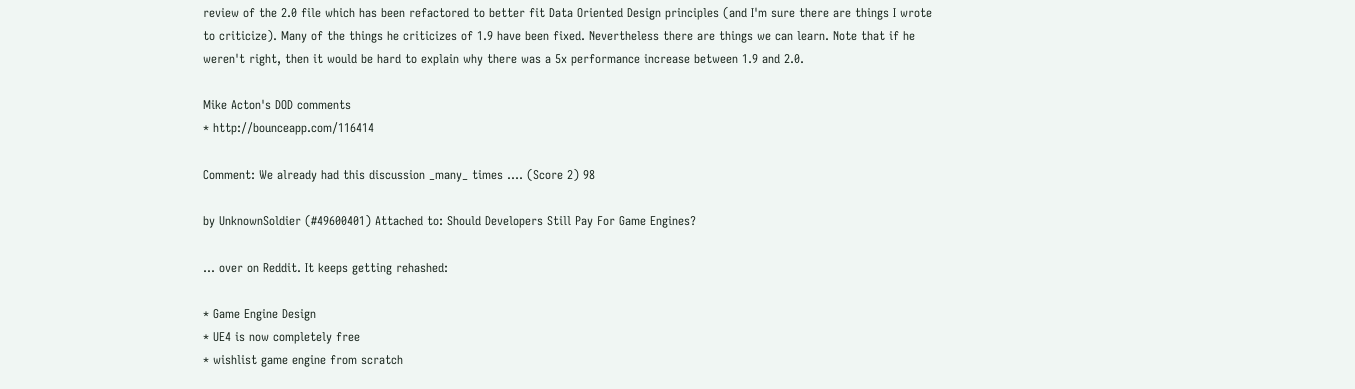review of the 2.0 file which has been refactored to better fit Data Oriented Design principles (and I'm sure there are things I wrote to criticize). Many of the things he criticizes of 1.9 have been fixed. Nevertheless there are things we can learn. Note that if he weren't right, then it would be hard to explain why there was a 5x performance increase between 1.9 and 2.0.

Mike Acton's DOD comments
* http://bounceapp.com/116414

Comment: We already had this discussion _many_ times .... (Score 2) 98

by UnknownSoldier (#49600401) Attached to: Should Developers Still Pay For Game Engines?

... over on Reddit. It keeps getting rehashed:

* Game Engine Design
* UE4 is now completely free
* wishlist game engine from scratch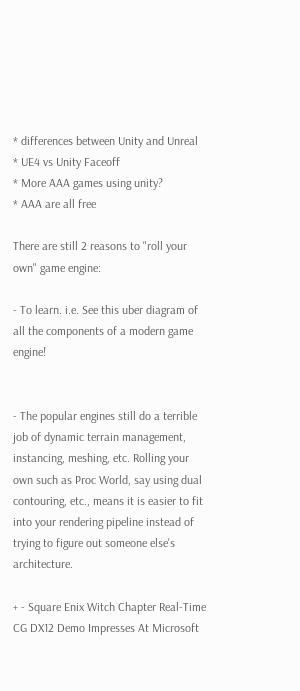* differences between Unity and Unreal
* UE4 vs Unity Faceoff
* More AAA games using unity?
* AAA are all free

There are still 2 reasons to "roll your own" game engine:

- To learn. i.e. See this uber diagram of all the components of a modern game engine!


- The popular engines still do a terrible job of dynamic terrain management, instancing, meshing, etc. Rolling your own such as Proc World, say using dual contouring, etc., means it is easier to fit into your rendering pipeline instead of trying to figure out someone else's architecture.

+ - Square Enix Witch Chapter Real-Time CG DX12 Demo Impresses At Microsoft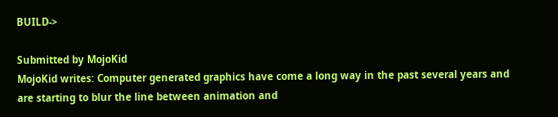BUILD->

Submitted by MojoKid
MojoKid writes: Computer generated graphics have come a long way in the past several years and are starting to blur the line between animation and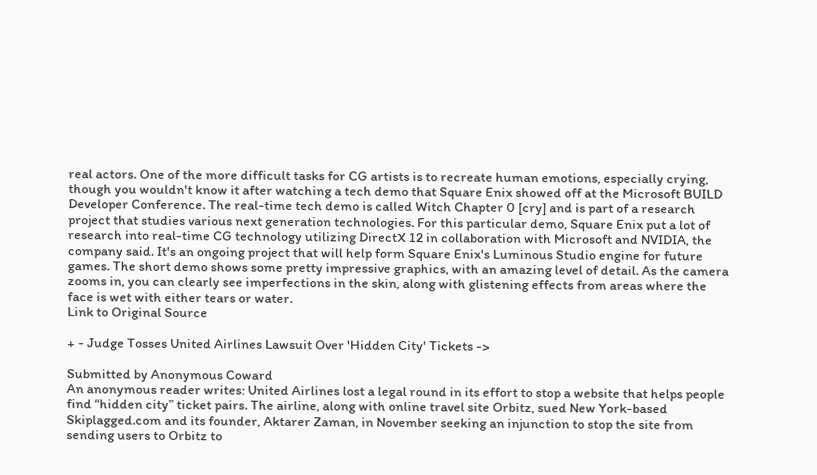real actors. One of the more difficult tasks for CG artists is to recreate human emotions, especially crying, though you wouldn't know it after watching a tech demo that Square Enix showed off at the Microsoft BUILD Developer Conference. The real-time tech demo is called Witch Chapter 0 [cry] and is part of a research project that studies various next generation technologies. For this particular demo, Square Enix put a lot of research into real-time CG technology utilizing DirectX 12 in collaboration with Microsoft and NVIDIA, the company said. It's an ongoing project that will help form Square Enix's Luminous Studio engine for future games. The short demo shows some pretty impressive graphics, with an amazing level of detail. As the camera zooms in, you can clearly see imperfections in the skin, along with glistening effects from areas where the face is wet with either tears or water.
Link to Original Source

+ - Judge Tosses United Airlines Lawsuit Over 'Hidden City' Tickets ->

Submitted by Anonymous Coward
An anonymous reader writes: United Airlines lost a legal round in its effort to stop a website that helps people find “hidden city” ticket pairs. The airline, along with online travel site Orbitz, sued New York-based Skiplagged.com and its founder, Aktarer Zaman, in November seeking an injunction to stop the site from sending users to Orbitz to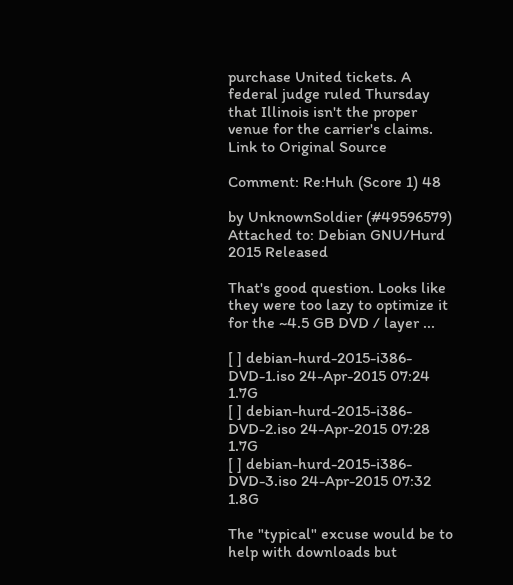purchase United tickets. A federal judge ruled Thursday that Illinois isn't the proper venue for the carrier's claims.
Link to Original Source

Comment: Re:Huh (Score 1) 48

by UnknownSoldier (#49596579) Attached to: Debian GNU/Hurd 2015 Released

That's good question. Looks like they were too lazy to optimize it for the ~4.5 GB DVD / layer ...

[ ] debian-hurd-2015-i386-DVD-1.iso 24-Apr-2015 07:24 1.7G
[ ] debian-hurd-2015-i386-DVD-2.iso 24-Apr-2015 07:28 1.7G
[ ] debian-hurd-2015-i386-DVD-3.iso 24-Apr-2015 07:32 1.8G

The "typical" excuse would be to help with downloads but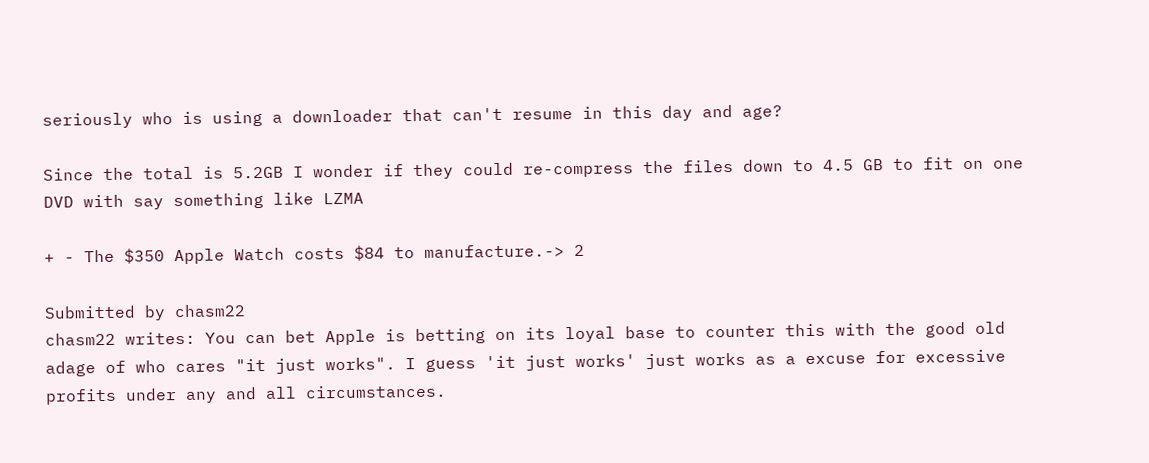seriously who is using a downloader that can't resume in this day and age?

Since the total is 5.2GB I wonder if they could re-compress the files down to 4.5 GB to fit on one DVD with say something like LZMA

+ - The $350 Apple Watch costs $84 to manufacture.-> 2

Submitted by chasm22
chasm22 writes: You can bet Apple is betting on its loyal base to counter this with the good old adage of who cares "it just works". I guess 'it just works' just works as a excuse for excessive profits under any and all circumstances.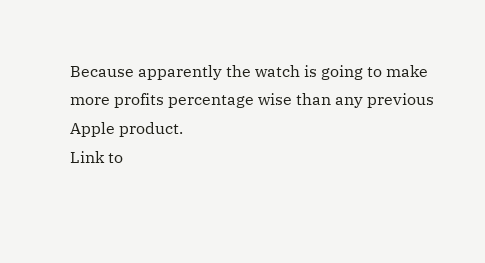Because apparently the watch is going to make more profits percentage wise than any previous Apple product.
Link to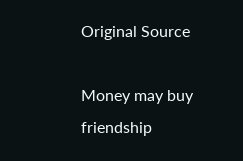Original Source

Money may buy friendship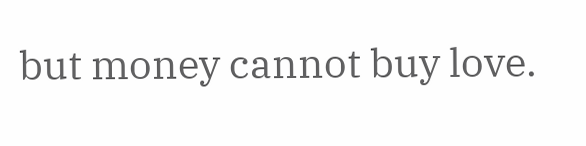but money cannot buy love.